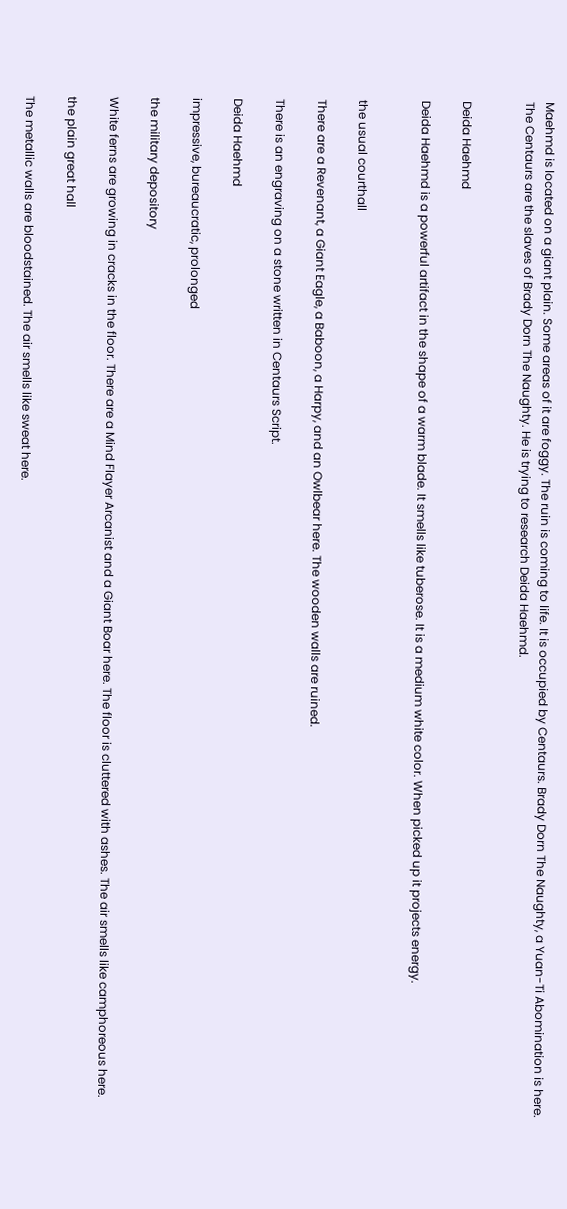Maehmd is located on a giant plain. Some areas of it are foggy. The ruin is coming to life. It is occupied by Centaurs. Brady Dorn The Naughty, a Yuan-Ti Abomination is here. The Centaurs are the slaves of Brady Dorn The Naughty. He is trying to research Deida Haehmd.


Deida Haehmd

Deida Haehmd is a powerful artifact in the shape of a warm blade. It smells like tuberose. It is a medium white color. When picked up it projects energy.


the usual courthall

There are a Revenant, a Giant Eagle, a Baboon, a Harpy, and an Owlbear here. The wooden walls are ruined.

There is an engraving on a stone written in Centaurs Script.

Deida Haehmd

impressive, bureaucratic, prolonged

the military depository

White ferns are growing in cracks in the floor. There are a Mind Flayer Arcanist and a Giant Boar here. The floor is cluttered with ashes. The air smells like camphoreous here.

the plain great hall

The metallic walls are bloodstained. The air smells like sweat here.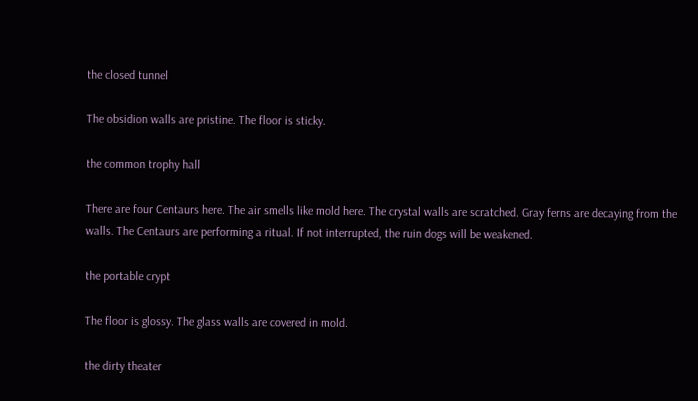the closed tunnel

The obsidion walls are pristine. The floor is sticky.

the common trophy hall

There are four Centaurs here. The air smells like mold here. The crystal walls are scratched. Gray ferns are decaying from the walls. The Centaurs are performing a ritual. If not interrupted, the ruin dogs will be weakened.

the portable crypt

The floor is glossy. The glass walls are covered in mold.

the dirty theater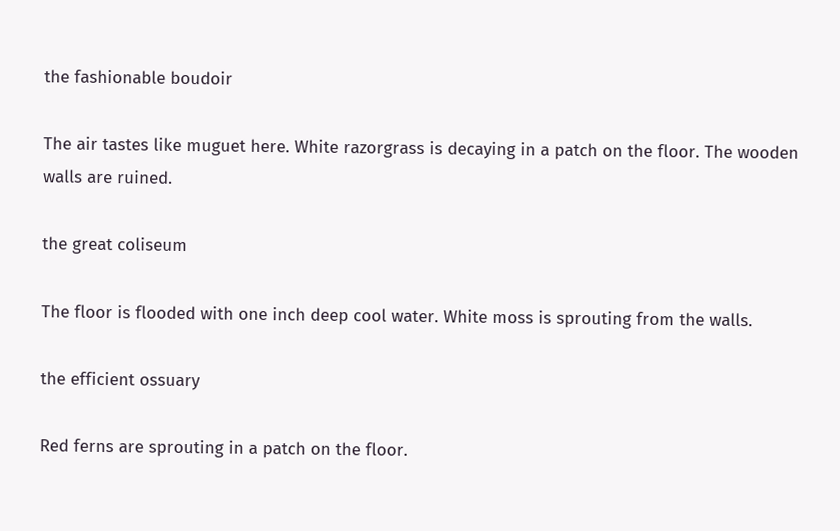the fashionable boudoir

The air tastes like muguet here. White razorgrass is decaying in a patch on the floor. The wooden walls are ruined.

the great coliseum

The floor is flooded with one inch deep cool water. White moss is sprouting from the walls.

the efficient ossuary

Red ferns are sprouting in a patch on the floor.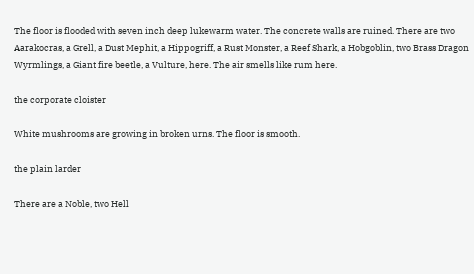The floor is flooded with seven inch deep lukewarm water. The concrete walls are ruined. There are two Aarakocras, a Grell, a Dust Mephit, a Hippogriff, a Rust Monster, a Reef Shark, a Hobgoblin, two Brass Dragon Wyrmlings, a Giant fire beetle, a Vulture, here. The air smells like rum here.

the corporate cloister

White mushrooms are growing in broken urns. The floor is smooth.

the plain larder

There are a Noble, two Hell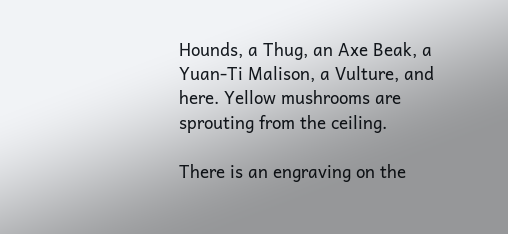Hounds, a Thug, an Axe Beak, a Yuan-Ti Malison, a Vulture, and here. Yellow mushrooms are sprouting from the ceiling.

There is an engraving on the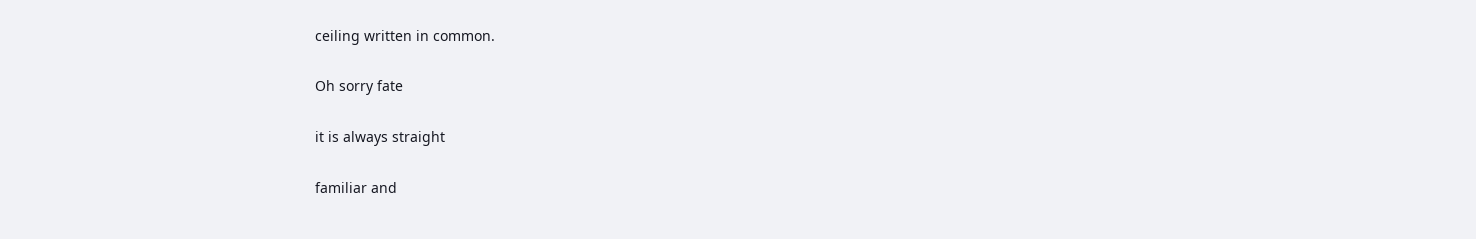ceiling written in common.

Oh sorry fate

it is always straight

familiar and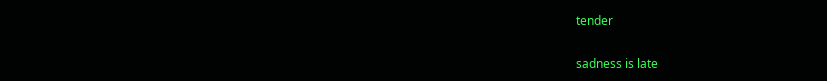tender

sadness is late